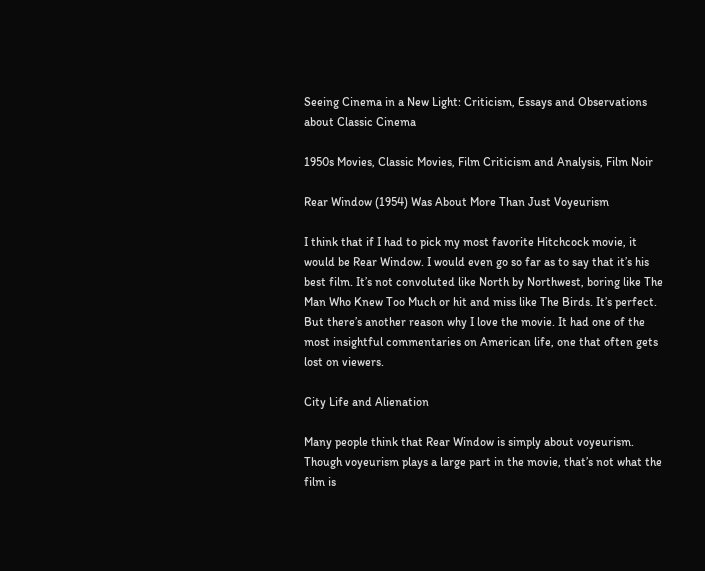Seeing Cinema in a New Light: Criticism, Essays and Observations about Classic Cinema

1950s Movies, Classic Movies, Film Criticism and Analysis, Film Noir

Rear Window (1954) Was About More Than Just Voyeurism

I think that if I had to pick my most favorite Hitchcock movie, it would be Rear Window. I would even go so far as to say that it’s his best film. It’s not convoluted like North by Northwest, boring like The Man Who Knew Too Much or hit and miss like The Birds. It’s perfect. But there’s another reason why I love the movie. It had one of the most insightful commentaries on American life, one that often gets lost on viewers.

City Life and Alienation

Many people think that Rear Window is simply about voyeurism. Though voyeurism plays a large part in the movie, that’s not what the film is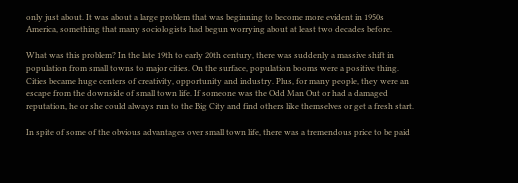only just about. It was about a large problem that was beginning to become more evident in 1950s America, something that many sociologists had begun worrying about at least two decades before.

What was this problem? In the late 19th to early 20th century, there was suddenly a massive shift in population from small towns to major cities. On the surface, population booms were a positive thing. Cities became huge centers of creativity, opportunity and industry. Plus, for many people, they were an escape from the downside of small town life. If someone was the Odd Man Out or had a damaged reputation, he or she could always run to the Big City and find others like themselves or get a fresh start.

In spite of some of the obvious advantages over small town life, there was a tremendous price to be paid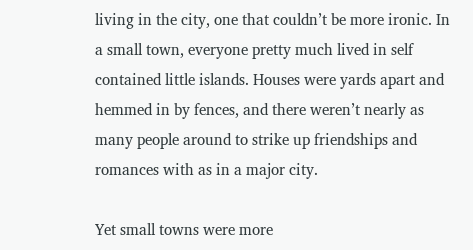living in the city, one that couldn’t be more ironic. In a small town, everyone pretty much lived in self contained little islands. Houses were yards apart and hemmed in by fences, and there weren’t nearly as many people around to strike up friendships and romances with as in a major city.

Yet small towns were more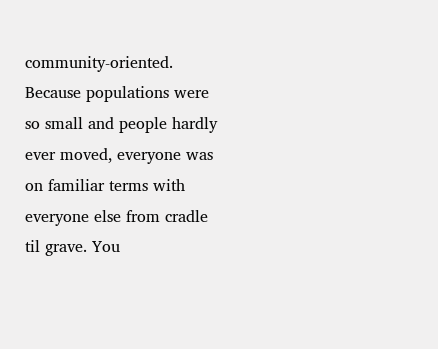community-oriented. Because populations were so small and people hardly ever moved, everyone was on familiar terms with everyone else from cradle til grave. You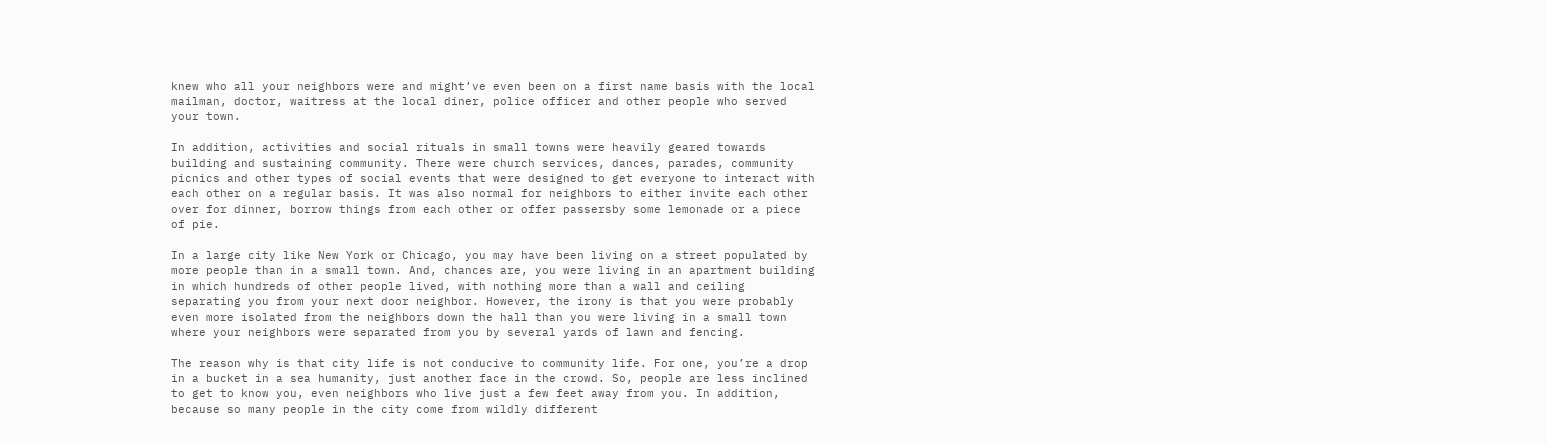knew who all your neighbors were and might’ve even been on a first name basis with the local mailman, doctor, waitress at the local diner, police officer and other people who served your town.

In addition, activities and social rituals in small towns were heavily geared towards building and sustaining community. There were church services, dances, parades, community picnics and other types of social events that were designed to get everyone to interact with each other on a regular basis. It was also normal for neighbors to either invite each other over for dinner, borrow things from each other or offer passersby some lemonade or a piece of pie.

In a large city like New York or Chicago, you may have been living on a street populated by more people than in a small town. And, chances are, you were living in an apartment building in which hundreds of other people lived, with nothing more than a wall and ceiling separating you from your next door neighbor. However, the irony is that you were probably even more isolated from the neighbors down the hall than you were living in a small town where your neighbors were separated from you by several yards of lawn and fencing.

The reason why is that city life is not conducive to community life. For one, you’re a drop in a bucket in a sea humanity, just another face in the crowd. So, people are less inclined to get to know you, even neighbors who live just a few feet away from you. In addition, because so many people in the city come from wildly different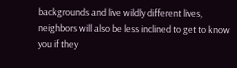backgrounds and live wildly different lives, neighbors will also be less inclined to get to know you if they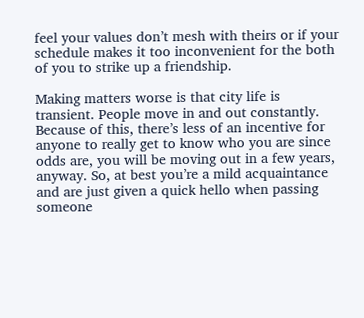feel your values don’t mesh with theirs or if your schedule makes it too inconvenient for the both of you to strike up a friendship.

Making matters worse is that city life is transient. People move in and out constantly. Because of this, there’s less of an incentive for anyone to really get to know who you are since odds are, you will be moving out in a few years, anyway. So, at best you’re a mild acquaintance and are just given a quick hello when passing someone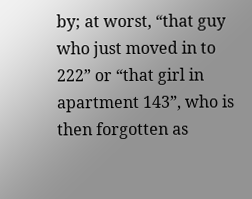by; at worst, “that guy who just moved in to 222” or “that girl in apartment 143”, who is then forgotten as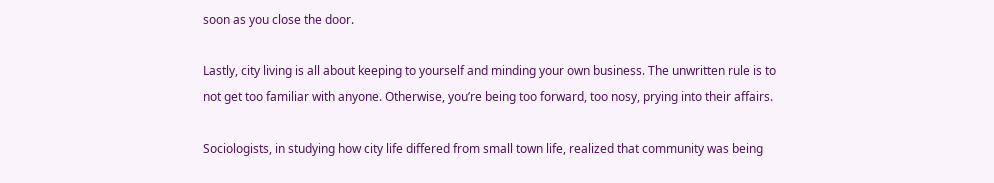soon as you close the door.

Lastly, city living is all about keeping to yourself and minding your own business. The unwritten rule is to not get too familiar with anyone. Otherwise, you’re being too forward, too nosy, prying into their affairs.

Sociologists, in studying how city life differed from small town life, realized that community was being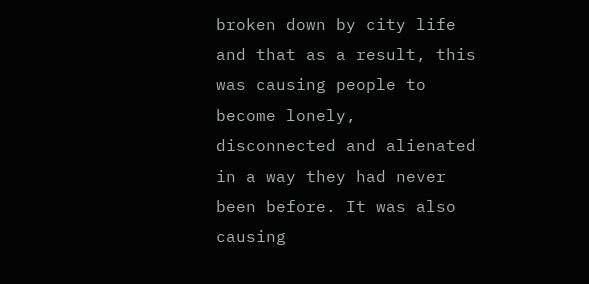broken down by city life and that as a result, this was causing people to become lonely, disconnected and alienated in a way they had never been before. It was also causing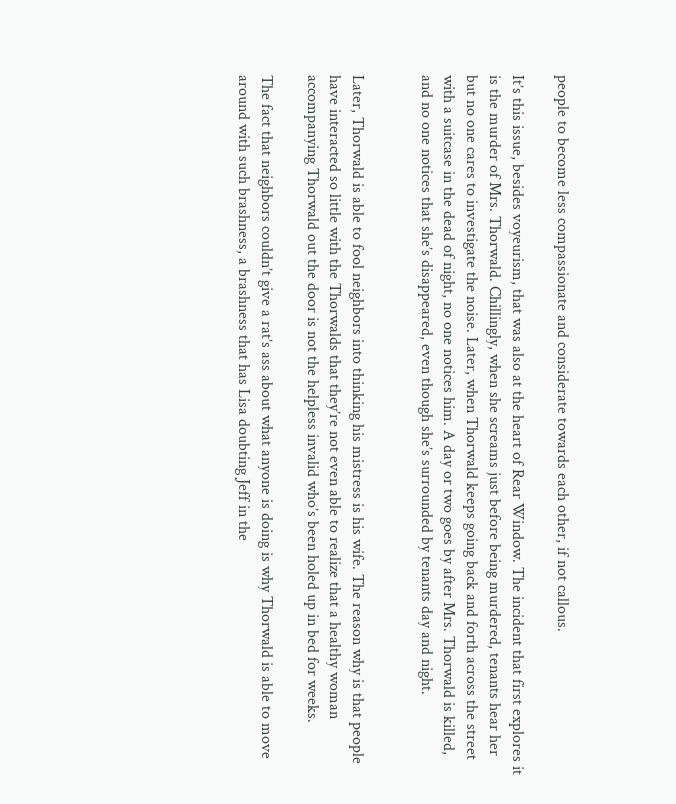people to become less compassionate and considerate towards each other, if not callous.

It’s this issue, besides voyeurism, that was also at the heart of Rear Window. The incident that first explores it is the murder of Mrs. Thorwald. Chillingly, when she screams just before being murdered, tenants hear her but no one cares to investigate the noise. Later, when Thorwald keeps going back and forth across the street with a suitcase in the dead of night, no one notices him. A day or two goes by after Mrs. Thorwald is killed, and no one notices that she’s disappeared, even though she’s surrounded by tenants day and night.


Later, Thorwald is able to fool neighbors into thinking his mistress is his wife. The reason why is that people have interacted so little with the Thorwalds that they’re not even able to realize that a healthy woman accompanying Thorwald out the door is not the helpless invalid who’s been holed up in bed for weeks.

The fact that neighbors couldn’t give a rat’s ass about what anyone is doing is why Thorwald is able to move around with such brashness, a brashness that has Lisa doubting Jeff in the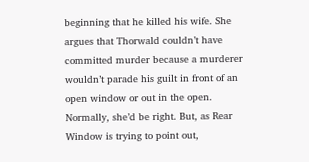beginning that he killed his wife. She argues that Thorwald couldn’t have committed murder because a murderer wouldn’t parade his guilt in front of an open window or out in the open. Normally, she’d be right. But, as Rear Window is trying to point out,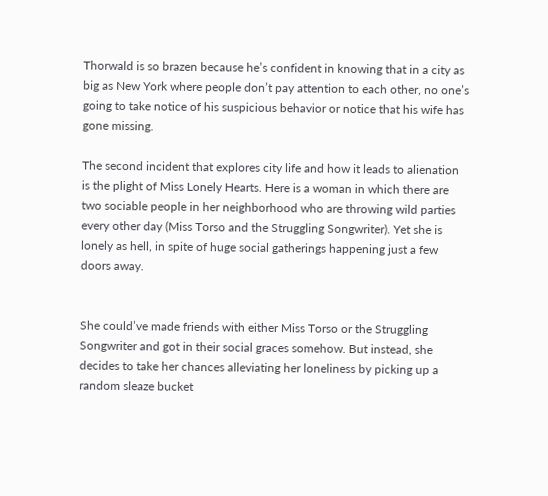Thorwald is so brazen because he’s confident in knowing that in a city as big as New York where people don’t pay attention to each other, no one’s going to take notice of his suspicious behavior or notice that his wife has gone missing.

The second incident that explores city life and how it leads to alienation is the plight of Miss Lonely Hearts. Here is a woman in which there are two sociable people in her neighborhood who are throwing wild parties every other day (Miss Torso and the Struggling Songwriter). Yet she is lonely as hell, in spite of huge social gatherings happening just a few doors away.


She could’ve made friends with either Miss Torso or the Struggling Songwriter and got in their social graces somehow. But instead, she decides to take her chances alleviating her loneliness by picking up a random sleaze bucket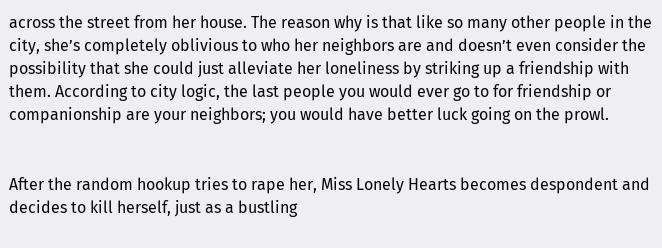across the street from her house. The reason why is that like so many other people in the city, she’s completely oblivious to who her neighbors are and doesn’t even consider the possibility that she could just alleviate her loneliness by striking up a friendship with them. According to city logic, the last people you would ever go to for friendship or companionship are your neighbors; you would have better luck going on the prowl.


After the random hookup tries to rape her, Miss Lonely Hearts becomes despondent and decides to kill herself, just as a bustling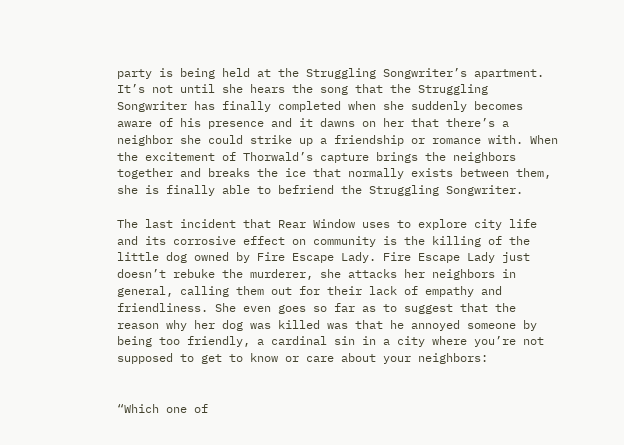party is being held at the Struggling Songwriter’s apartment. It’s not until she hears the song that the Struggling Songwriter has finally completed when she suddenly becomes aware of his presence and it dawns on her that there’s a neighbor she could strike up a friendship or romance with. When the excitement of Thorwald’s capture brings the neighbors together and breaks the ice that normally exists between them, she is finally able to befriend the Struggling Songwriter.

The last incident that Rear Window uses to explore city life and its corrosive effect on community is the killing of the little dog owned by Fire Escape Lady. Fire Escape Lady just doesn’t rebuke the murderer, she attacks her neighbors in general, calling them out for their lack of empathy and friendliness. She even goes so far as to suggest that the reason why her dog was killed was that he annoyed someone by being too friendly, a cardinal sin in a city where you’re not supposed to get to know or care about your neighbors:


“Which one of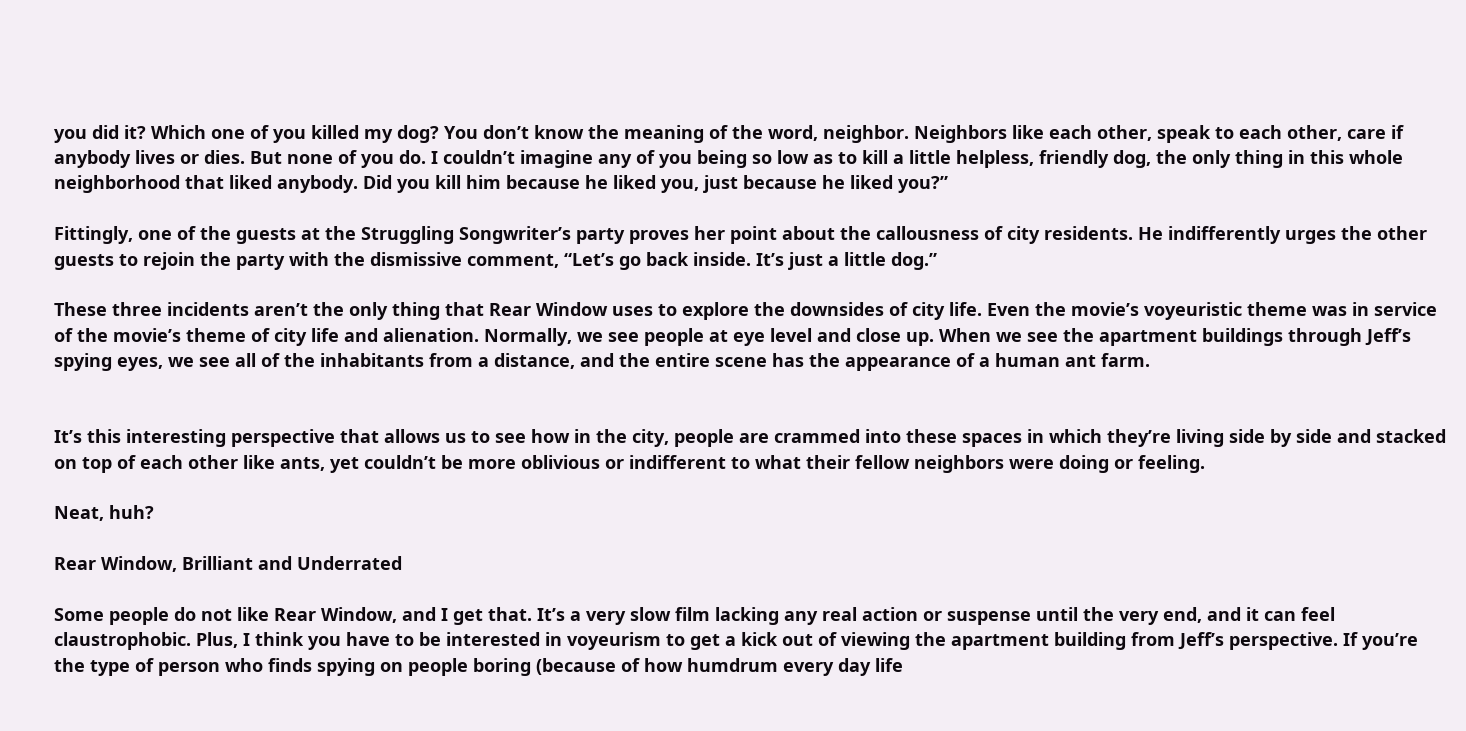you did it? Which one of you killed my dog? You don’t know the meaning of the word, neighbor. Neighbors like each other, speak to each other, care if anybody lives or dies. But none of you do. I couldn’t imagine any of you being so low as to kill a little helpless, friendly dog, the only thing in this whole neighborhood that liked anybody. Did you kill him because he liked you, just because he liked you?”

Fittingly, one of the guests at the Struggling Songwriter’s party proves her point about the callousness of city residents. He indifferently urges the other guests to rejoin the party with the dismissive comment, “Let’s go back inside. It’s just a little dog.”

These three incidents aren’t the only thing that Rear Window uses to explore the downsides of city life. Even the movie’s voyeuristic theme was in service of the movie’s theme of city life and alienation. Normally, we see people at eye level and close up. When we see the apartment buildings through Jeff’s spying eyes, we see all of the inhabitants from a distance, and the entire scene has the appearance of a human ant farm.


It’s this interesting perspective that allows us to see how in the city, people are crammed into these spaces in which they’re living side by side and stacked on top of each other like ants, yet couldn’t be more oblivious or indifferent to what their fellow neighbors were doing or feeling.

Neat, huh?

Rear Window, Brilliant and Underrated

Some people do not like Rear Window, and I get that. It’s a very slow film lacking any real action or suspense until the very end, and it can feel claustrophobic. Plus, I think you have to be interested in voyeurism to get a kick out of viewing the apartment building from Jeff’s perspective. If you’re the type of person who finds spying on people boring (because of how humdrum every day life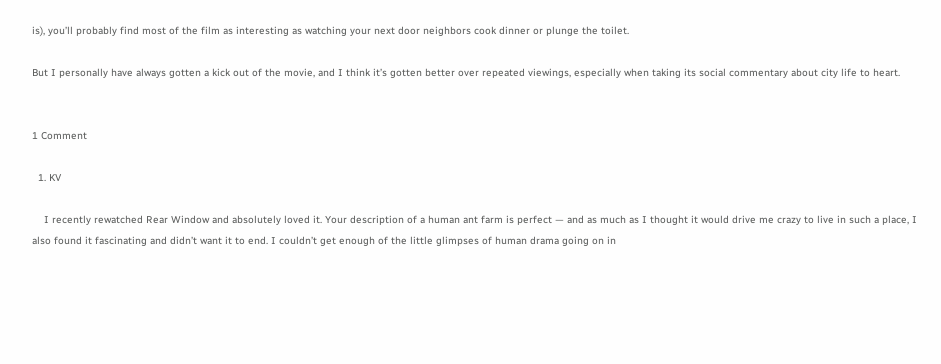is), you’ll probably find most of the film as interesting as watching your next door neighbors cook dinner or plunge the toilet.

But I personally have always gotten a kick out of the movie, and I think it’s gotten better over repeated viewings, especially when taking its social commentary about city life to heart.


1 Comment

  1. KV

    I recently rewatched Rear Window and absolutely loved it. Your description of a human ant farm is perfect — and as much as I thought it would drive me crazy to live in such a place, I also found it fascinating and didn’t want it to end. I couldn’t get enough of the little glimpses of human drama going on in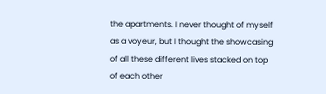the apartments. I never thought of myself as a voyeur, but I thought the showcasing of all these different lives stacked on top of each other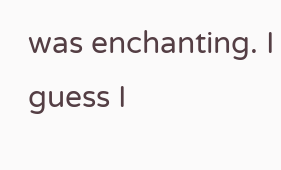was enchanting. I guess I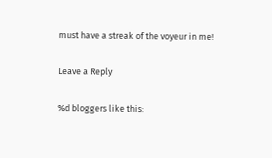must have a streak of the voyeur in me!

Leave a Reply

%d bloggers like this: